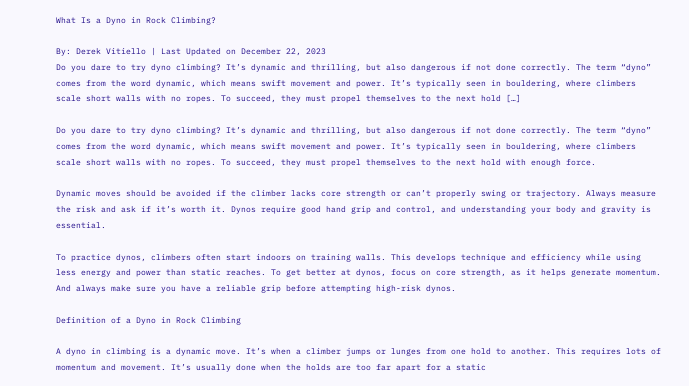What Is a Dyno in Rock Climbing?

By: Derek Vitiello | Last Updated on December 22, 2023
Do you dare to try dyno climbing? It’s dynamic and thrilling, but also dangerous if not done correctly. The term “dyno” comes from the word dynamic, which means swift movement and power. It’s typically seen in bouldering, where climbers scale short walls with no ropes. To succeed, they must propel themselves to the next hold […]

Do you dare to try dyno climbing? It’s dynamic and thrilling, but also dangerous if not done correctly. The term “dyno” comes from the word dynamic, which means swift movement and power. It’s typically seen in bouldering, where climbers scale short walls with no ropes. To succeed, they must propel themselves to the next hold with enough force.

Dynamic moves should be avoided if the climber lacks core strength or can’t properly swing or trajectory. Always measure the risk and ask if it’s worth it. Dynos require good hand grip and control, and understanding your body and gravity is essential.

To practice dynos, climbers often start indoors on training walls. This develops technique and efficiency while using less energy and power than static reaches. To get better at dynos, focus on core strength, as it helps generate momentum. And always make sure you have a reliable grip before attempting high-risk dynos.

Definition of a Dyno in Rock Climbing

A dyno in climbing is a dynamic move. It’s when a climber jumps or lunges from one hold to another. This requires lots of momentum and movement. It’s usually done when the holds are too far apart for a static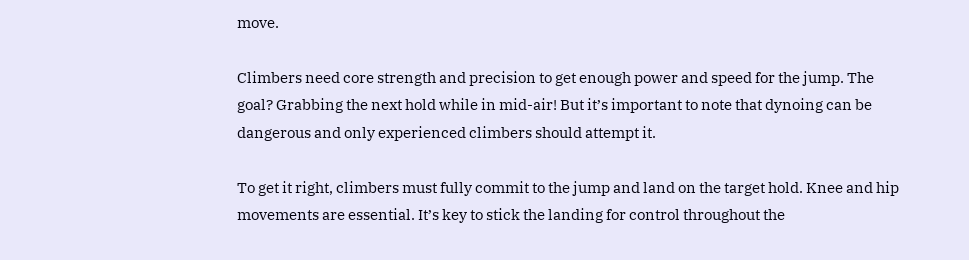move.

Climbers need core strength and precision to get enough power and speed for the jump. The goal? Grabbing the next hold while in mid-air! But it’s important to note that dynoing can be dangerous and only experienced climbers should attempt it.

To get it right, climbers must fully commit to the jump and land on the target hold. Knee and hip movements are essential. It’s key to stick the landing for control throughout the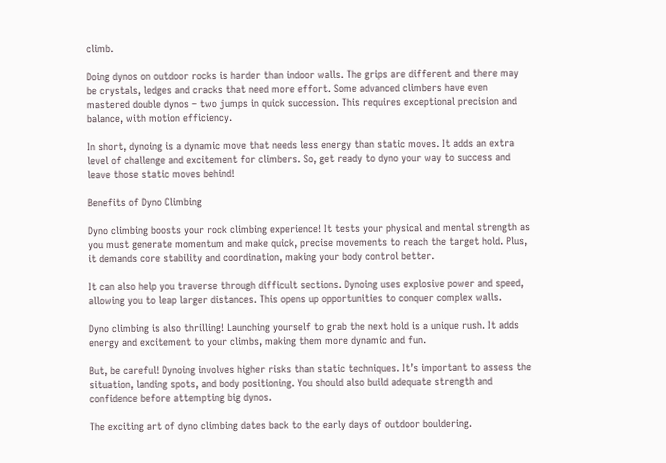climb.

Doing dynos on outdoor rocks is harder than indoor walls. The grips are different and there may be crystals, ledges and cracks that need more effort. Some advanced climbers have even mastered double dynos – two jumps in quick succession. This requires exceptional precision and balance, with motion efficiency.

In short, dynoing is a dynamic move that needs less energy than static moves. It adds an extra level of challenge and excitement for climbers. So, get ready to dyno your way to success and leave those static moves behind!

Benefits of Dyno Climbing

Dyno climbing boosts your rock climbing experience! It tests your physical and mental strength as you must generate momentum and make quick, precise movements to reach the target hold. Plus, it demands core stability and coordination, making your body control better.

It can also help you traverse through difficult sections. Dynoing uses explosive power and speed, allowing you to leap larger distances. This opens up opportunities to conquer complex walls.

Dyno climbing is also thrilling! Launching yourself to grab the next hold is a unique rush. It adds energy and excitement to your climbs, making them more dynamic and fun.

But, be careful! Dynoing involves higher risks than static techniques. It’s important to assess the situation, landing spots, and body positioning. You should also build adequate strength and confidence before attempting big dynos.

The exciting art of dyno climbing dates back to the early days of outdoor bouldering.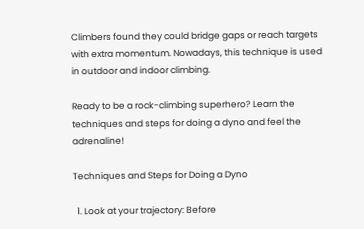Climbers found they could bridge gaps or reach targets with extra momentum. Nowadays, this technique is used in outdoor and indoor climbing.

Ready to be a rock-climbing superhero? Learn the techniques and steps for doing a dyno and feel the adrenaline!

Techniques and Steps for Doing a Dyno

  1. Look at your trajectory: Before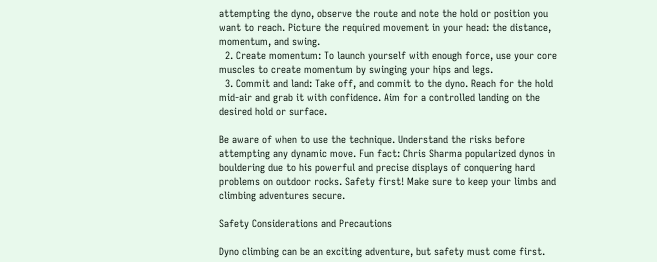attempting the dyno, observe the route and note the hold or position you want to reach. Picture the required movement in your head: the distance, momentum, and swing.
  2. Create momentum: To launch yourself with enough force, use your core muscles to create momentum by swinging your hips and legs.
  3. Commit and land: Take off, and commit to the dyno. Reach for the hold mid-air and grab it with confidence. Aim for a controlled landing on the desired hold or surface.

Be aware of when to use the technique. Understand the risks before attempting any dynamic move. Fun fact: Chris Sharma popularized dynos in bouldering due to his powerful and precise displays of conquering hard problems on outdoor rocks. Safety first! Make sure to keep your limbs and climbing adventures secure.

Safety Considerations and Precautions

Dyno climbing can be an exciting adventure, but safety must come first.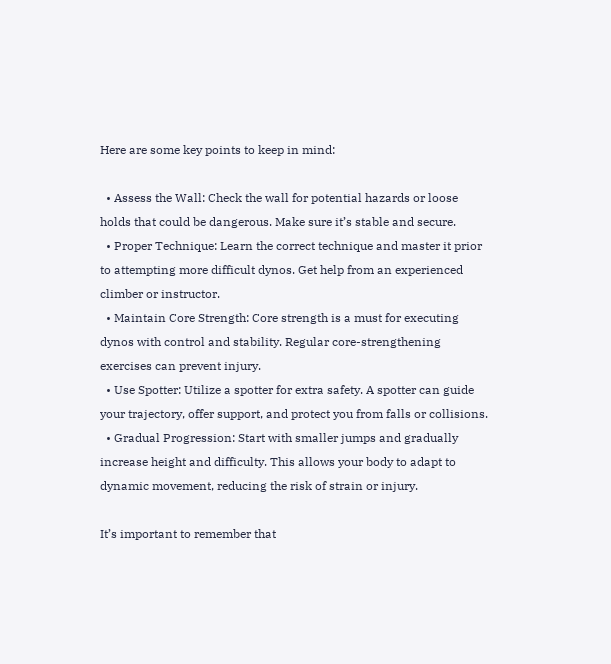Here are some key points to keep in mind:

  • Assess the Wall: Check the wall for potential hazards or loose holds that could be dangerous. Make sure it’s stable and secure.
  • Proper Technique: Learn the correct technique and master it prior to attempting more difficult dynos. Get help from an experienced climber or instructor.
  • Maintain Core Strength: Core strength is a must for executing dynos with control and stability. Regular core-strengthening exercises can prevent injury.
  • Use Spotter: Utilize a spotter for extra safety. A spotter can guide your trajectory, offer support, and protect you from falls or collisions.
  • Gradual Progression: Start with smaller jumps and gradually increase height and difficulty. This allows your body to adapt to dynamic movement, reducing the risk of strain or injury.

It’s important to remember that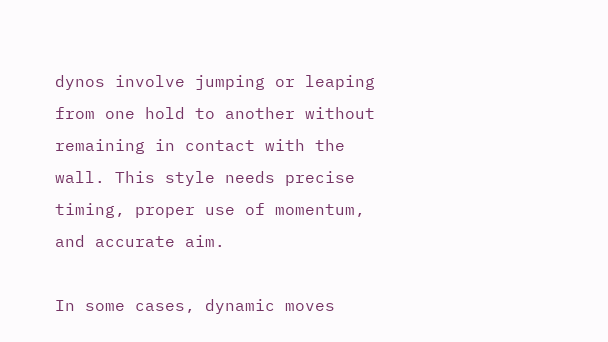dynos involve jumping or leaping from one hold to another without remaining in contact with the wall. This style needs precise timing, proper use of momentum, and accurate aim.

In some cases, dynamic moves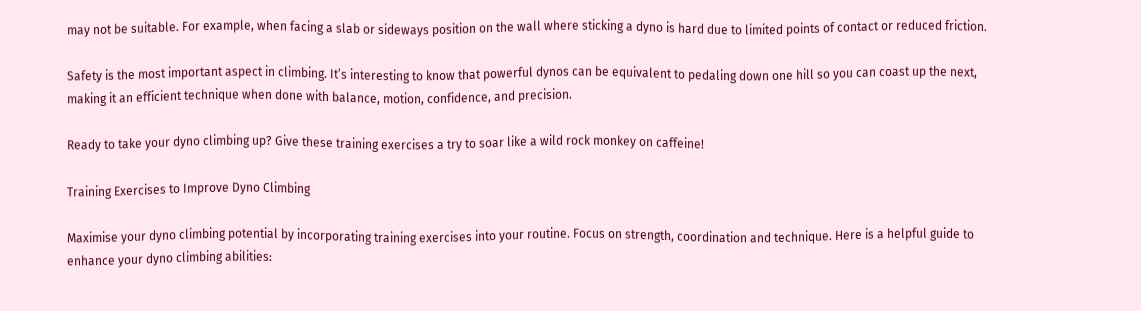may not be suitable. For example, when facing a slab or sideways position on the wall where sticking a dyno is hard due to limited points of contact or reduced friction.

Safety is the most important aspect in climbing. It’s interesting to know that powerful dynos can be equivalent to pedaling down one hill so you can coast up the next, making it an efficient technique when done with balance, motion, confidence, and precision.

Ready to take your dyno climbing up? Give these training exercises a try to soar like a wild rock monkey on caffeine!

Training Exercises to Improve Dyno Climbing

Maximise your dyno climbing potential by incorporating training exercises into your routine. Focus on strength, coordination and technique. Here is a helpful guide to enhance your dyno climbing abilities: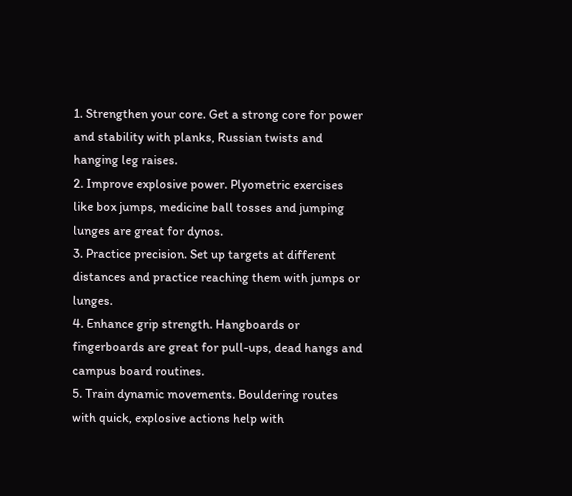1. Strengthen your core. Get a strong core for power and stability with planks, Russian twists and hanging leg raises.
2. Improve explosive power. Plyometric exercises like box jumps, medicine ball tosses and jumping lunges are great for dynos.
3. Practice precision. Set up targets at different distances and practice reaching them with jumps or lunges.
4. Enhance grip strength. Hangboards or fingerboards are great for pull-ups, dead hangs and campus board routines.
5. Train dynamic movements. Bouldering routes with quick, explosive actions help with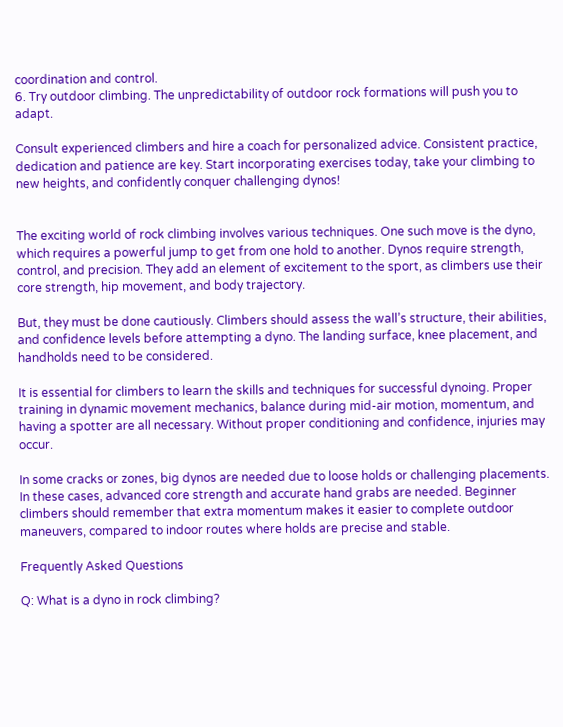coordination and control.
6. Try outdoor climbing. The unpredictability of outdoor rock formations will push you to adapt.

Consult experienced climbers and hire a coach for personalized advice. Consistent practice, dedication and patience are key. Start incorporating exercises today, take your climbing to new heights, and confidently conquer challenging dynos!


The exciting world of rock climbing involves various techniques. One such move is the dyno, which requires a powerful jump to get from one hold to another. Dynos require strength, control, and precision. They add an element of excitement to the sport, as climbers use their core strength, hip movement, and body trajectory.

But, they must be done cautiously. Climbers should assess the wall’s structure, their abilities, and confidence levels before attempting a dyno. The landing surface, knee placement, and handholds need to be considered.

It is essential for climbers to learn the skills and techniques for successful dynoing. Proper training in dynamic movement mechanics, balance during mid-air motion, momentum, and having a spotter are all necessary. Without proper conditioning and confidence, injuries may occur.

In some cracks or zones, big dynos are needed due to loose holds or challenging placements. In these cases, advanced core strength and accurate hand grabs are needed. Beginner climbers should remember that extra momentum makes it easier to complete outdoor maneuvers, compared to indoor routes where holds are precise and stable.

Frequently Asked Questions

Q: What is a dyno in rock climbing?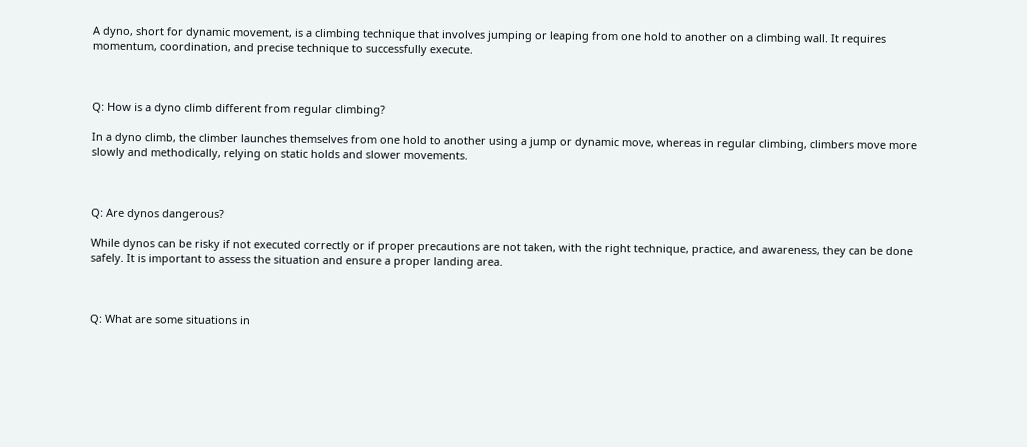A dyno, short for dynamic movement, is a climbing technique that involves jumping or leaping from one hold to another on a climbing wall. It requires momentum, coordination, and precise technique to successfully execute.



Q: How is a dyno climb different from regular climbing?

In a dyno climb, the climber launches themselves from one hold to another using a jump or dynamic move, whereas in regular climbing, climbers move more slowly and methodically, relying on static holds and slower movements.



Q: Are dynos dangerous?

While dynos can be risky if not executed correctly or if proper precautions are not taken, with the right technique, practice, and awareness, they can be done safely. It is important to assess the situation and ensure a proper landing area.



Q: What are some situations in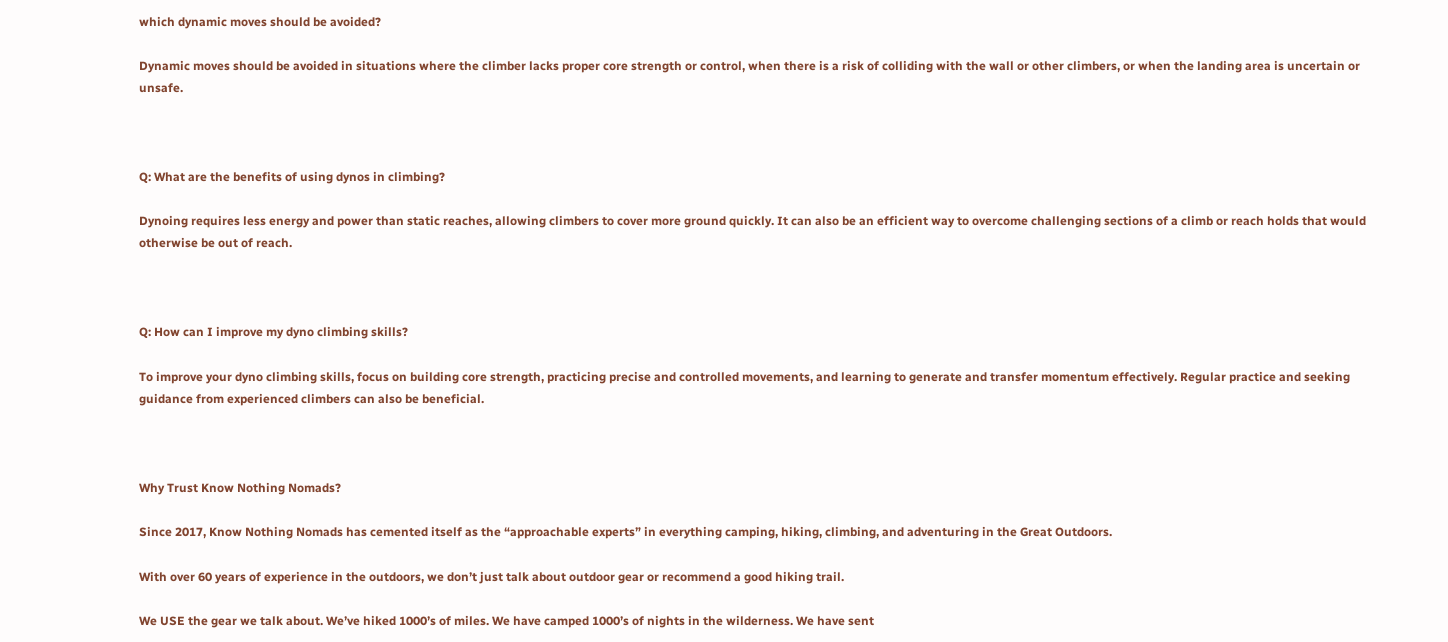which dynamic moves should be avoided?

Dynamic moves should be avoided in situations where the climber lacks proper core strength or control, when there is a risk of colliding with the wall or other climbers, or when the landing area is uncertain or unsafe.



Q: What are the benefits of using dynos in climbing?

Dynoing requires less energy and power than static reaches, allowing climbers to cover more ground quickly. It can also be an efficient way to overcome challenging sections of a climb or reach holds that would otherwise be out of reach.



Q: How can I improve my dyno climbing skills?

To improve your dyno climbing skills, focus on building core strength, practicing precise and controlled movements, and learning to generate and transfer momentum effectively. Regular practice and seeking guidance from experienced climbers can also be beneficial.



Why Trust Know Nothing Nomads?

Since 2017, Know Nothing Nomads has cemented itself as the “approachable experts” in everything camping, hiking, climbing, and adventuring in the Great Outdoors.

With over 60 years of experience in the outdoors, we don’t just talk about outdoor gear or recommend a good hiking trail.

We USE the gear we talk about. We’ve hiked 1000’s of miles. We have camped 1000’s of nights in the wilderness. We have sent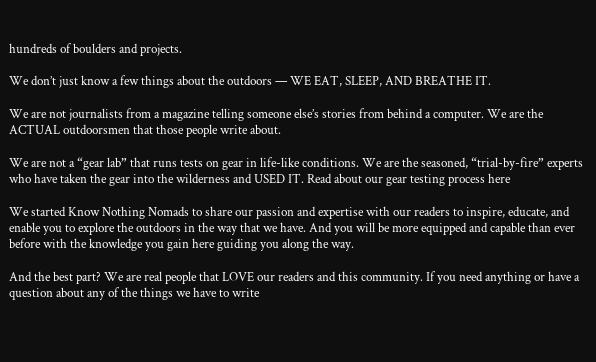hundreds of boulders and projects.

We don’t just know a few things about the outdoors — WE EAT, SLEEP, AND BREATHE IT.

We are not journalists from a magazine telling someone else’s stories from behind a computer. We are the ACTUAL outdoorsmen that those people write about.

We are not a “gear lab” that runs tests on gear in life-like conditions. We are the seasoned, “trial-by-fire” experts who have taken the gear into the wilderness and USED IT. Read about our gear testing process here

We started Know Nothing Nomads to share our passion and expertise with our readers to inspire, educate, and enable you to explore the outdoors in the way that we have. And you will be more equipped and capable than ever before with the knowledge you gain here guiding you along the way.

And the best part? We are real people that LOVE our readers and this community. If you need anything or have a question about any of the things we have to write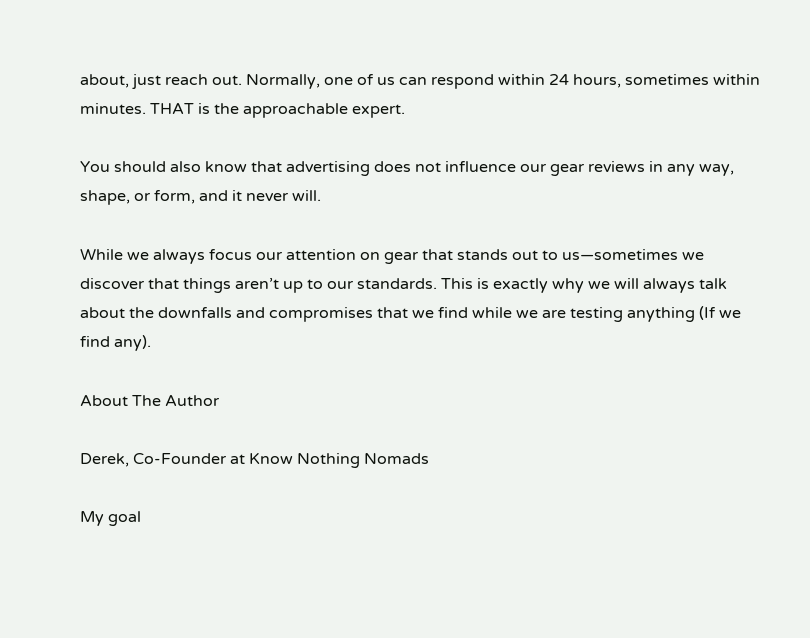about, just reach out. Normally, one of us can respond within 24 hours, sometimes within minutes. THAT is the approachable expert.

You should also know that advertising does not influence our gear reviews in any way, shape, or form, and it never will.

While we always focus our attention on gear that stands out to us—sometimes we discover that things aren’t up to our standards. This is exactly why we will always talk about the downfalls and compromises that we find while we are testing anything (If we find any).

About The Author

Derek, Co-Founder at Know Nothing Nomads

My goal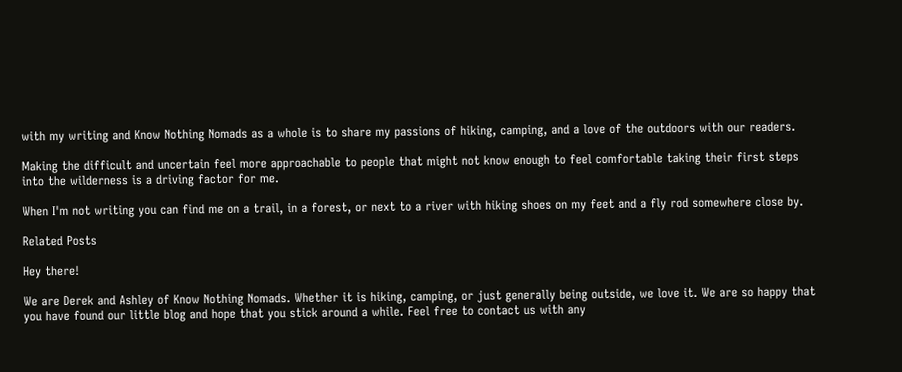with my writing and Know Nothing Nomads as a whole is to share my passions of hiking, camping, and a love of the outdoors with our readers.

Making the difficult and uncertain feel more approachable to people that might not know enough to feel comfortable taking their first steps into the wilderness is a driving factor for me.

When I'm not writing you can find me on a trail, in a forest, or next to a river with hiking shoes on my feet and a fly rod somewhere close by.

Related Posts

Hey there!

We are Derek and Ashley of Know Nothing Nomads. Whether it is hiking, camping, or just generally being outside, we love it. We are so happy that you have found our little blog and hope that you stick around a while. Feel free to contact us with any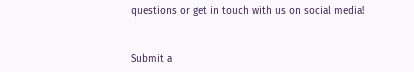questions or get in touch with us on social media!


Submit a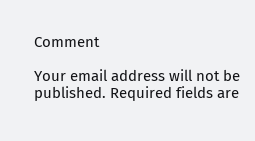Comment

Your email address will not be published. Required fields are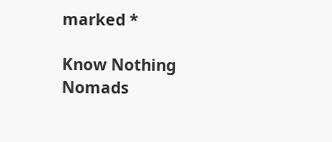marked *

Know Nothing Nomads